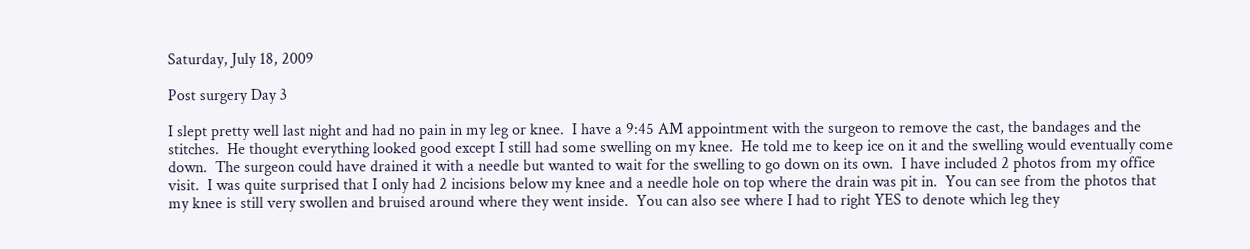Saturday, July 18, 2009

Post surgery Day 3

I slept pretty well last night and had no pain in my leg or knee.  I have a 9:45 AM appointment with the surgeon to remove the cast, the bandages and the stitches.  He thought everything looked good except I still had some swelling on my knee.  He told me to keep ice on it and the swelling would eventually come down.  The surgeon could have drained it with a needle but wanted to wait for the swelling to go down on its own.  I have included 2 photos from my office visit.  I was quite surprised that I only had 2 incisions below my knee and a needle hole on top where the drain was pit in.  You can see from the photos that my knee is still very swollen and bruised around where they went inside.  You can also see where I had to right YES to denote which leg they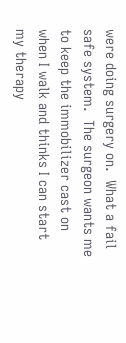were doing surgery on.  What a fail safe system.  The surgeon wants me to keep the immobilizer cast on when I walk and thinks I can start my therapy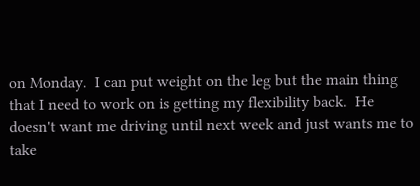on Monday.  I can put weight on the leg but the main thing that I need to work on is getting my flexibility back.  He doesn't want me driving until next week and just wants me to take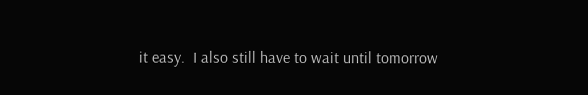it easy.  I also still have to wait until tomorrow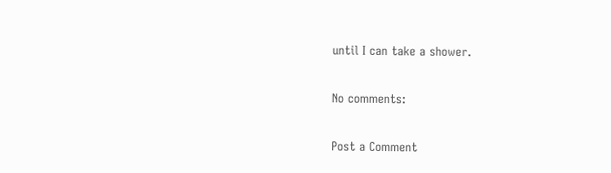until I can take a shower.

No comments:

Post a Comment